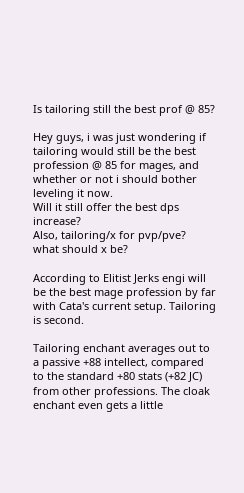Is tailoring still the best prof @ 85?

Hey guys, i was just wondering if tailoring would still be the best profession @ 85 for mages, and whether or not i should bother leveling it now.
Will it still offer the best dps increase?
Also, tailoring/x for pvp/pve?
what should x be?

According to Elitist Jerks engi will be the best mage profession by far with Cata's current setup. Tailoring is second.

Tailoring enchant averages out to a passive +88 intellect, compared to the standard +80 stats (+82 JC) from other professions. The cloak enchant even gets a little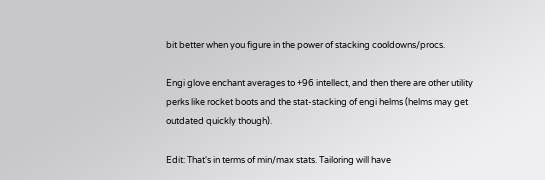bit better when you figure in the power of stacking cooldowns/procs.

Engi glove enchant averages to +96 intellect, and then there are other utility perks like rocket boots and the stat-stacking of engi helms (helms may get outdated quickly though).

Edit: That's in terms of min/max stats. Tailoring will have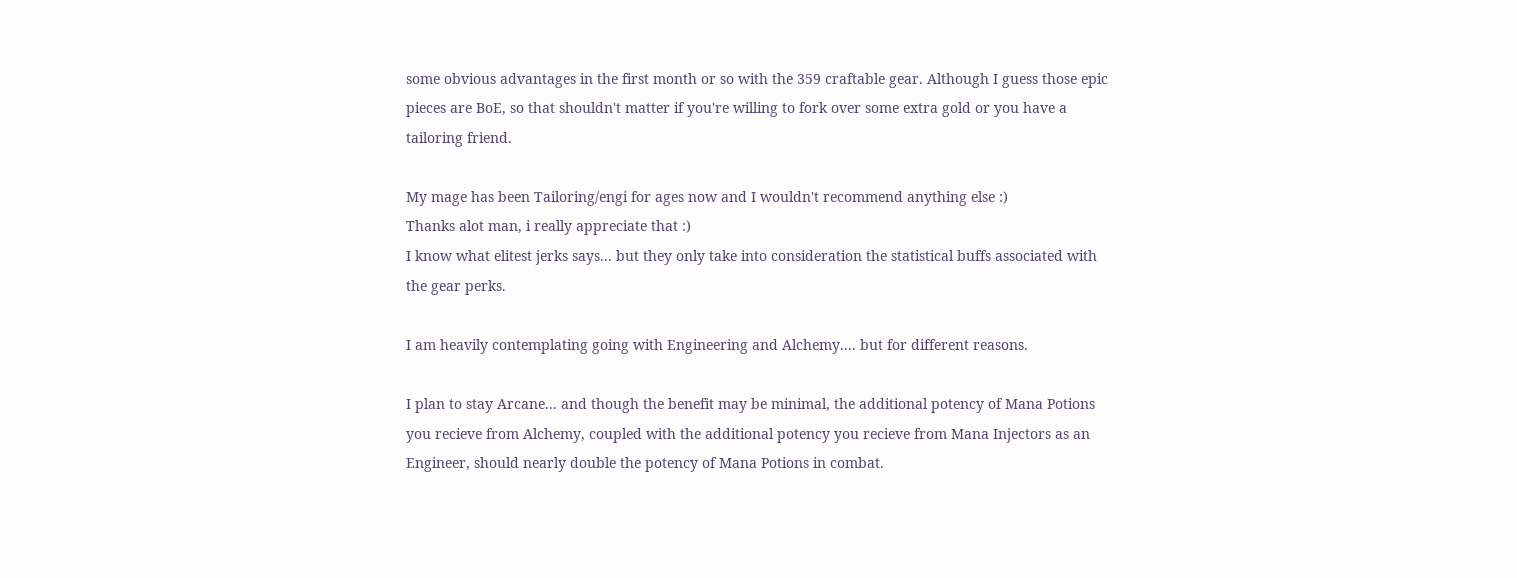some obvious advantages in the first month or so with the 359 craftable gear. Although I guess those epic pieces are BoE, so that shouldn't matter if you're willing to fork over some extra gold or you have a tailoring friend.

My mage has been Tailoring/engi for ages now and I wouldn't recommend anything else :)
Thanks alot man, i really appreciate that :)
I know what elitest jerks says... but they only take into consideration the statistical buffs associated with the gear perks.

I am heavily contemplating going with Engineering and Alchemy.... but for different reasons.

I plan to stay Arcane... and though the benefit may be minimal, the additional potency of Mana Potions you recieve from Alchemy, coupled with the additional potency you recieve from Mana Injectors as an Engineer, should nearly double the potency of Mana Potions in combat.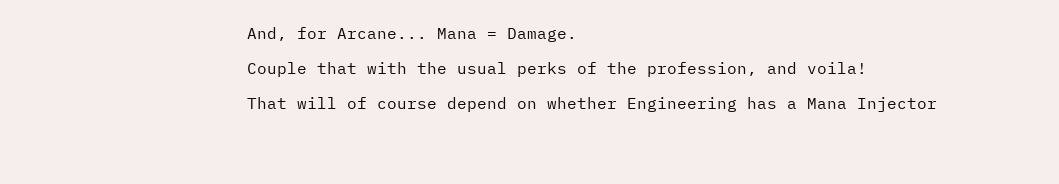And, for Arcane... Mana = Damage.

Couple that with the usual perks of the profession, and voila!

That will of course depend on whether Engineering has a Mana Injector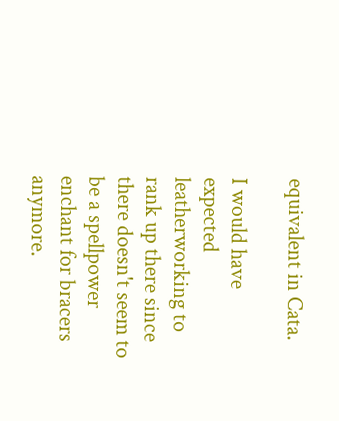equivalent in Cata.

I would have expected leatherworking to rank up there since there doesn't seem to be a spellpower enchant for bracers anymore.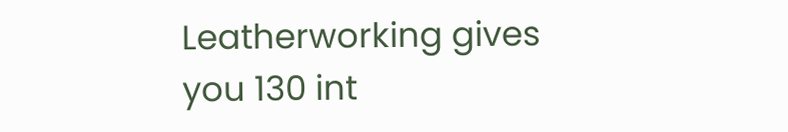Leatherworking gives you 130 int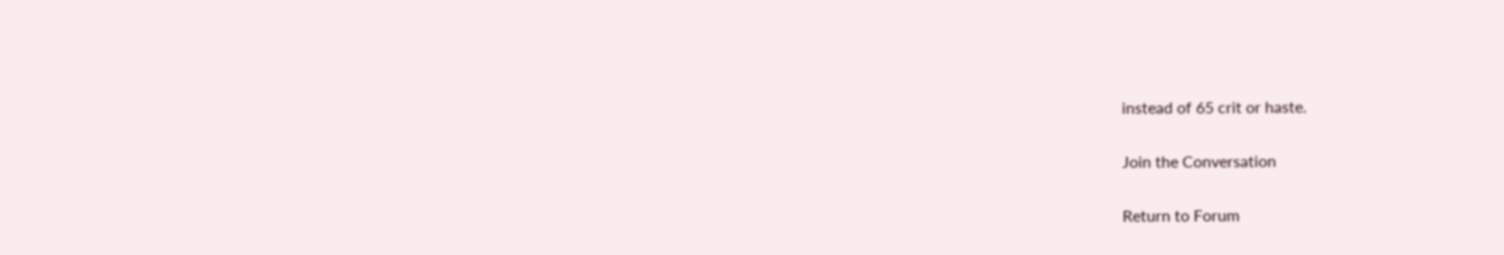instead of 65 crit or haste.

Join the Conversation

Return to Forum